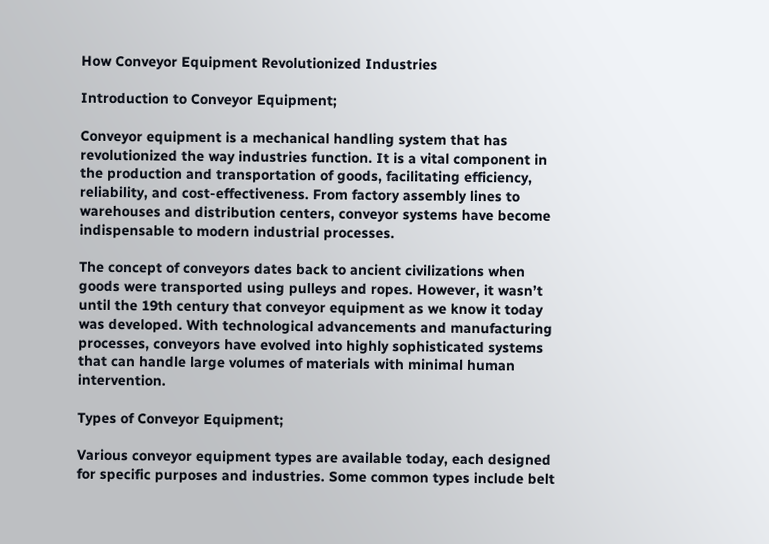How Conveyor Equipment Revolutionized Industries

Introduction to Conveyor Equipment;

Conveyor equipment is a mechanical handling system that has revolutionized the way industries function. It is a vital component in the production and transportation of goods, facilitating efficiency, reliability, and cost-effectiveness. From factory assembly lines to warehouses and distribution centers, conveyor systems have become indispensable to modern industrial processes.

The concept of conveyors dates back to ancient civilizations when goods were transported using pulleys and ropes. However, it wasn’t until the 19th century that conveyor equipment as we know it today was developed. With technological advancements and manufacturing processes, conveyors have evolved into highly sophisticated systems that can handle large volumes of materials with minimal human intervention.

Types of Conveyor Equipment;

Various conveyor equipment types are available today, each designed for specific purposes and industries. Some common types include belt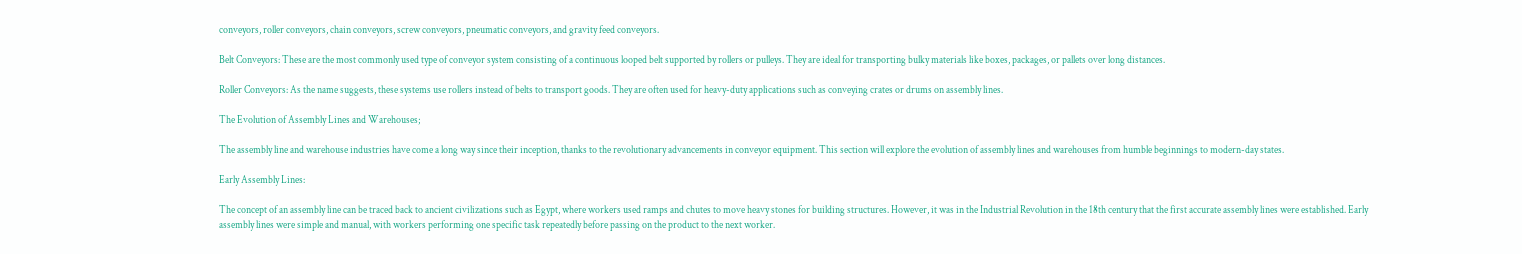conveyors, roller conveyors, chain conveyors, screw conveyors, pneumatic conveyors, and gravity feed conveyors.

Belt Conveyors: These are the most commonly used type of conveyor system consisting of a continuous looped belt supported by rollers or pulleys. They are ideal for transporting bulky materials like boxes, packages, or pallets over long distances.

Roller Conveyors: As the name suggests, these systems use rollers instead of belts to transport goods. They are often used for heavy-duty applications such as conveying crates or drums on assembly lines.

The Evolution of Assembly Lines and Warehouses;

The assembly line and warehouse industries have come a long way since their inception, thanks to the revolutionary advancements in conveyor equipment. This section will explore the evolution of assembly lines and warehouses from humble beginnings to modern-day states.

Early Assembly Lines:

The concept of an assembly line can be traced back to ancient civilizations such as Egypt, where workers used ramps and chutes to move heavy stones for building structures. However, it was in the Industrial Revolution in the 18th century that the first accurate assembly lines were established. Early assembly lines were simple and manual, with workers performing one specific task repeatedly before passing on the product to the next worker.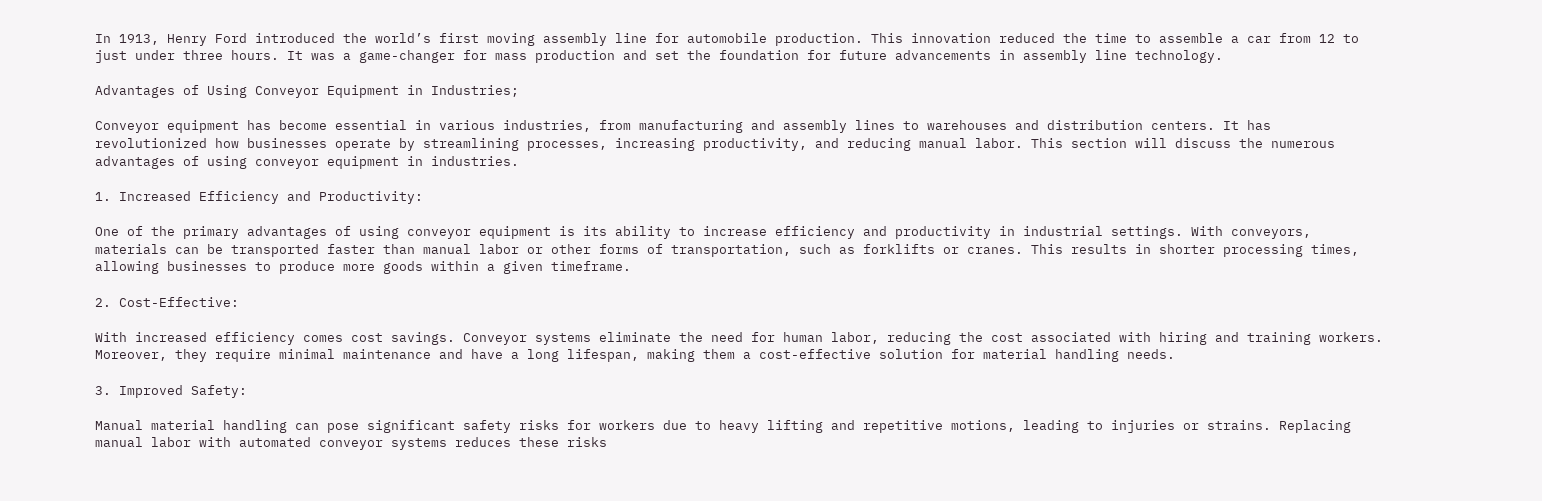In 1913, Henry Ford introduced the world’s first moving assembly line for automobile production. This innovation reduced the time to assemble a car from 12 to just under three hours. It was a game-changer for mass production and set the foundation for future advancements in assembly line technology.

Advantages of Using Conveyor Equipment in Industries;

Conveyor equipment has become essential in various industries, from manufacturing and assembly lines to warehouses and distribution centers. It has revolutionized how businesses operate by streamlining processes, increasing productivity, and reducing manual labor. This section will discuss the numerous advantages of using conveyor equipment in industries.

1. Increased Efficiency and Productivity:

One of the primary advantages of using conveyor equipment is its ability to increase efficiency and productivity in industrial settings. With conveyors, materials can be transported faster than manual labor or other forms of transportation, such as forklifts or cranes. This results in shorter processing times, allowing businesses to produce more goods within a given timeframe.

2. Cost-Effective:

With increased efficiency comes cost savings. Conveyor systems eliminate the need for human labor, reducing the cost associated with hiring and training workers. Moreover, they require minimal maintenance and have a long lifespan, making them a cost-effective solution for material handling needs.

3. Improved Safety:

Manual material handling can pose significant safety risks for workers due to heavy lifting and repetitive motions, leading to injuries or strains. Replacing manual labor with automated conveyor systems reduces these risks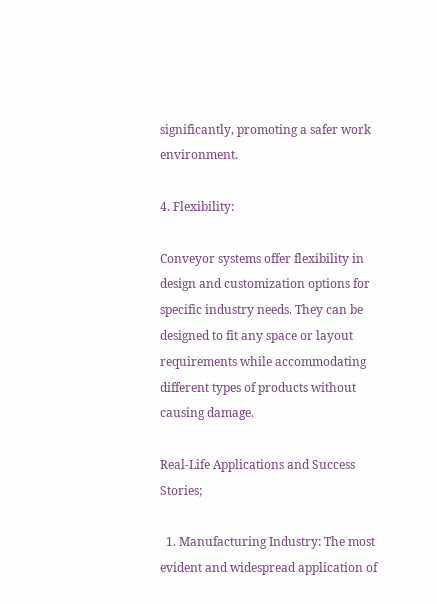significantly, promoting a safer work environment.

4. Flexibility:

Conveyor systems offer flexibility in design and customization options for specific industry needs. They can be designed to fit any space or layout requirements while accommodating different types of products without causing damage.

Real-Life Applications and Success Stories;

  1. Manufacturing Industry: The most evident and widespread application of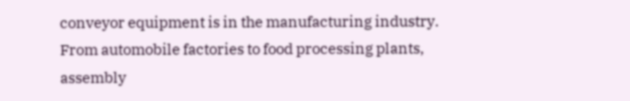conveyor equipment is in the manufacturing industry. From automobile factories to food processing plants, assembly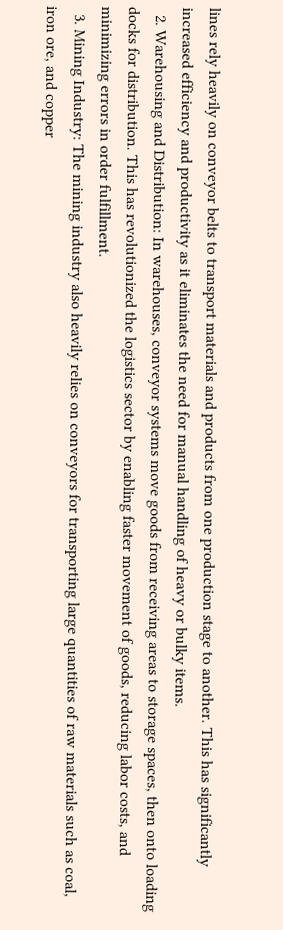lines rely heavily on conveyor belts to transport materials and products from one production stage to another. This has significantly increased efficiency and productivity as it eliminates the need for manual handling of heavy or bulky items.
  2. Warehousing and Distribution: In warehouses, conveyor systems move goods from receiving areas to storage spaces, then onto loading docks for distribution. This has revolutionized the logistics sector by enabling faster movement of goods, reducing labor costs, and minimizing errors in order fulfillment.
  3. Mining Industry: The mining industry also heavily relies on conveyors for transporting large quantities of raw materials such as coal, iron ore, and copper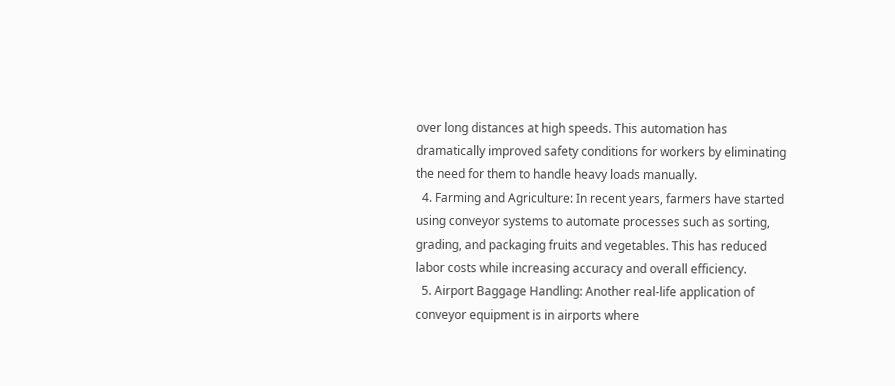over long distances at high speeds. This automation has dramatically improved safety conditions for workers by eliminating the need for them to handle heavy loads manually.
  4. Farming and Agriculture: In recent years, farmers have started using conveyor systems to automate processes such as sorting, grading, and packaging fruits and vegetables. This has reduced labor costs while increasing accuracy and overall efficiency.
  5. Airport Baggage Handling: Another real-life application of conveyor equipment is in airports where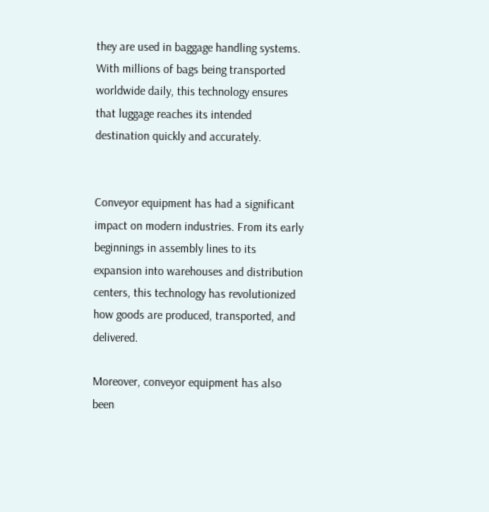they are used in baggage handling systems. With millions of bags being transported worldwide daily, this technology ensures that luggage reaches its intended destination quickly and accurately.


Conveyor equipment has had a significant impact on modern industries. From its early beginnings in assembly lines to its expansion into warehouses and distribution centers, this technology has revolutionized how goods are produced, transported, and delivered.

Moreover, conveyor equipment has also been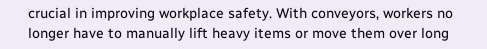crucial in improving workplace safety. With conveyors, workers no longer have to manually lift heavy items or move them over long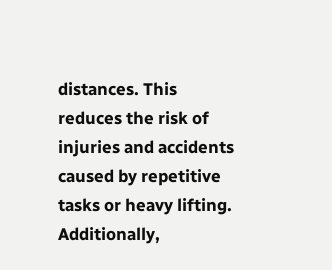distances. This reduces the risk of injuries and accidents caused by repetitive tasks or heavy lifting. Additionally,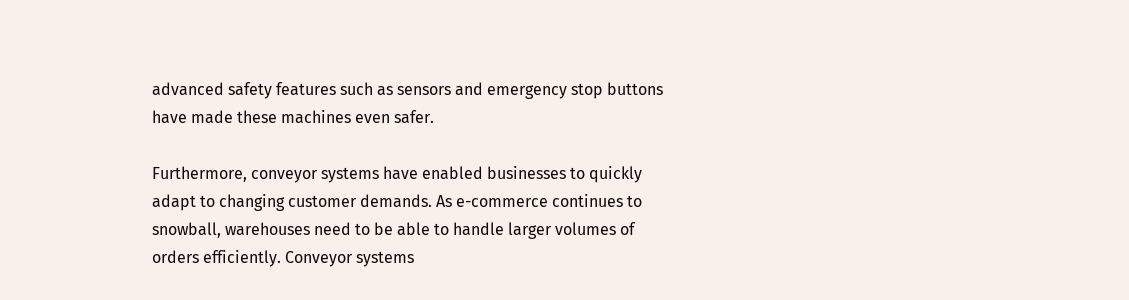advanced safety features such as sensors and emergency stop buttons have made these machines even safer.

Furthermore, conveyor systems have enabled businesses to quickly adapt to changing customer demands. As e-commerce continues to snowball, warehouses need to be able to handle larger volumes of orders efficiently. Conveyor systems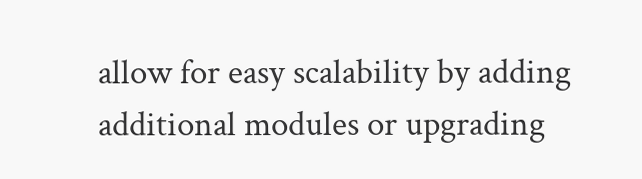allow for easy scalability by adding additional modules or upgrading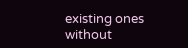existing ones without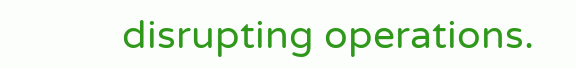disrupting operations.